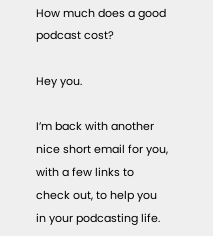How much does a good podcast cost?

Hey you.

I’m back with another nice short email for you, with a few links to check out, to help you in your podcasting life.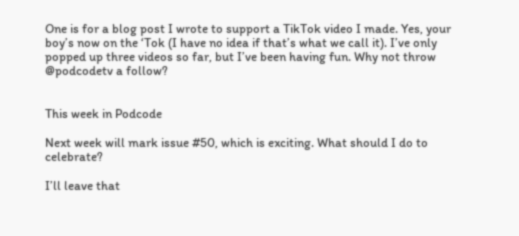One is for a blog post I wrote to support a TikTok video I made. Yes, your boy’s now on the ‘Tok (I have no idea if that’s what we call it). I’ve only popped up three videos so far, but I’ve been having fun. Why not throw @podcodetv a follow?


This week in Podcode

Next week will mark issue #50, which is exciting. What should I do to celebrate?

I’ll leave that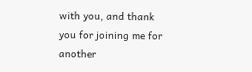with you, and thank you for joining me for another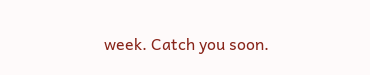week. Catch you soon.